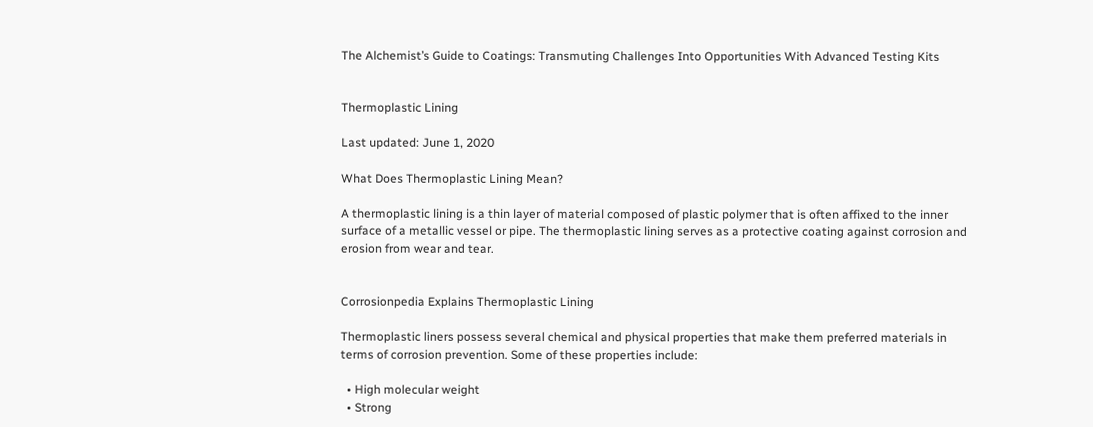The Alchemist’s Guide to Coatings: Transmuting Challenges Into Opportunities With Advanced Testing Kits


Thermoplastic Lining

Last updated: June 1, 2020

What Does Thermoplastic Lining Mean?

A thermoplastic lining is a thin layer of material composed of plastic polymer that is often affixed to the inner surface of a metallic vessel or pipe. The thermoplastic lining serves as a protective coating against corrosion and erosion from wear and tear.


Corrosionpedia Explains Thermoplastic Lining

Thermoplastic liners possess several chemical and physical properties that make them preferred materials in terms of corrosion prevention. Some of these properties include:

  • High molecular weight
  • Strong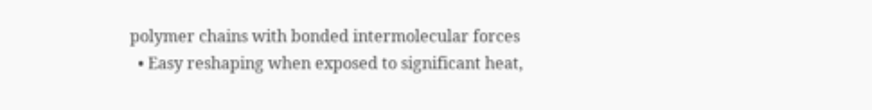polymer chains with bonded intermolecular forces
  • Easy reshaping when exposed to significant heat,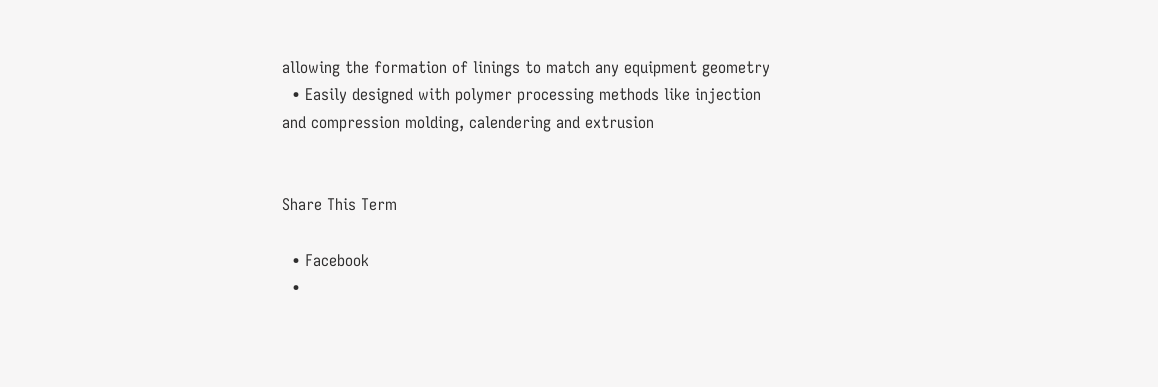allowing the formation of linings to match any equipment geometry
  • Easily designed with polymer processing methods like injection and compression molding, calendering and extrusion


Share This Term

  • Facebook
  •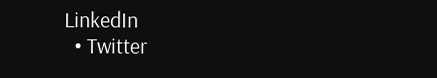LinkedIn
  • Twitter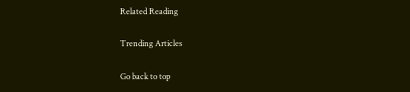Related Reading

Trending Articles

Go back to top